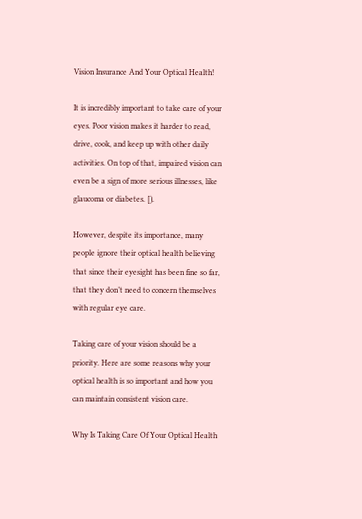Vision Insurance And Your Optical Health!

It is incredibly important to take care of your eyes. Poor vision makes it harder to read, drive, cook, and keep up with other daily activities. On top of that, impaired vision can even be a sign of more serious illnesses, like glaucoma or diabetes. [).

However, despite its importance, many people ignore their optical health believing that since their eyesight has been fine so far, that they don’t need to concern themselves with regular eye care.

Taking care of your vision should be a priority. Here are some reasons why your optical health is so important and how you can maintain consistent vision care.

Why Is Taking Care Of Your Optical Health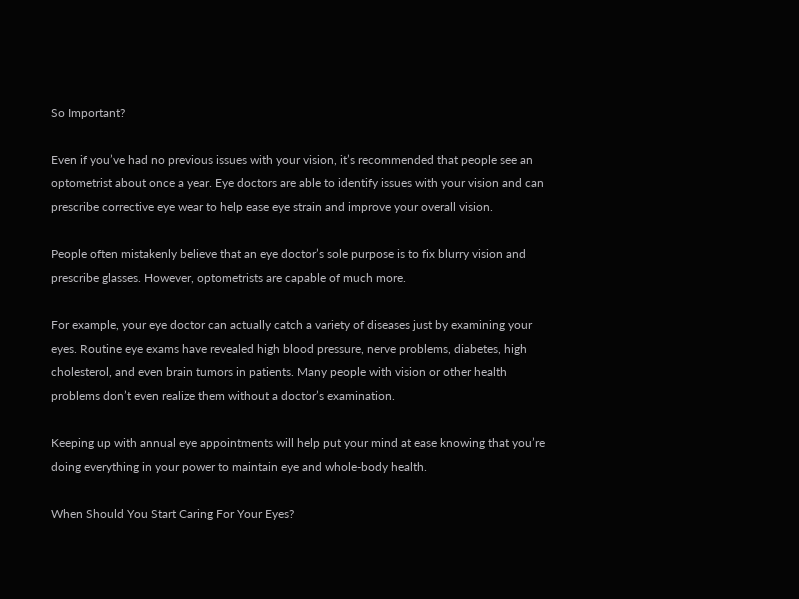So Important?

Even if you’ve had no previous issues with your vision, it’s recommended that people see an optometrist about once a year. Eye doctors are able to identify issues with your vision and can prescribe corrective eye wear to help ease eye strain and improve your overall vision.

People often mistakenly believe that an eye doctor’s sole purpose is to fix blurry vision and prescribe glasses. However, optometrists are capable of much more.

For example, your eye doctor can actually catch a variety of diseases just by examining your eyes. Routine eye exams have revealed high blood pressure, nerve problems, diabetes, high cholesterol, and even brain tumors in patients. Many people with vision or other health problems don’t even realize them without a doctor’s examination.

Keeping up with annual eye appointments will help put your mind at ease knowing that you’re doing everything in your power to maintain eye and whole-body health.

When Should You Start Caring For Your Eyes?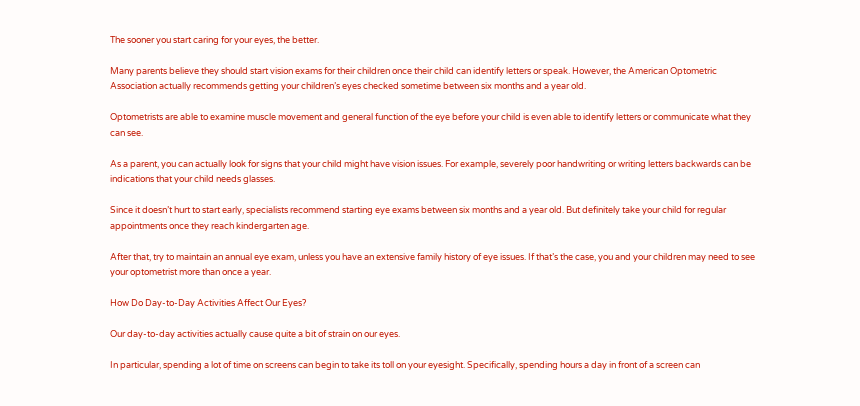The sooner you start caring for your eyes, the better.

Many parents believe they should start vision exams for their children once their child can identify letters or speak. However, the American Optometric Association actually recommends getting your children’s eyes checked sometime between six months and a year old.

Optometrists are able to examine muscle movement and general function of the eye before your child is even able to identify letters or communicate what they can see.

As a parent, you can actually look for signs that your child might have vision issues. For example, severely poor handwriting or writing letters backwards can be indications that your child needs glasses.

Since it doesn’t hurt to start early, specialists recommend starting eye exams between six months and a year old. But definitely take your child for regular appointments once they reach kindergarten age.

After that, try to maintain an annual eye exam, unless you have an extensive family history of eye issues. If that’s the case, you and your children may need to see your optometrist more than once a year.

How Do Day-to-Day Activities Affect Our Eyes?

Our day-to-day activities actually cause quite a bit of strain on our eyes.

In particular, spending a lot of time on screens can begin to take its toll on your eyesight. Specifically, spending hours a day in front of a screen can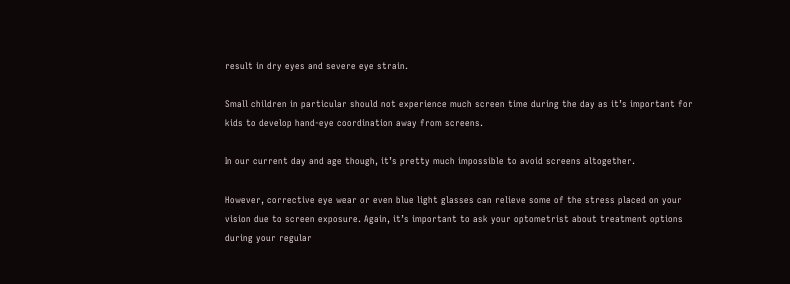result in dry eyes and severe eye strain.

Small children in particular should not experience much screen time during the day as it’s important for kids to develop hand-eye coordination away from screens.

In our current day and age though, it’s pretty much impossible to avoid screens altogether.

However, corrective eye wear or even blue light glasses can relieve some of the stress placed on your vision due to screen exposure. Again, it’s important to ask your optometrist about treatment options during your regular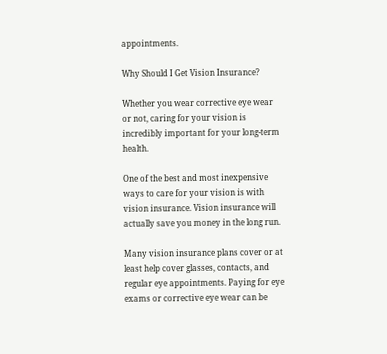appointments.

Why Should I Get Vision Insurance?

Whether you wear corrective eye wear or not, caring for your vision is incredibly important for your long-term health.

One of the best and most inexpensive ways to care for your vision is with vision insurance. Vision insurance will actually save you money in the long run.

Many vision insurance plans cover or at least help cover glasses, contacts, and regular eye appointments. Paying for eye exams or corrective eye wear can be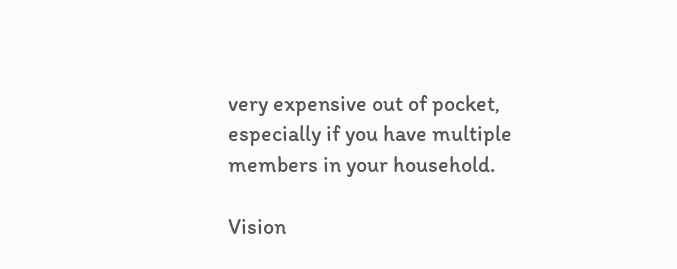very expensive out of pocket, especially if you have multiple members in your household.

Vision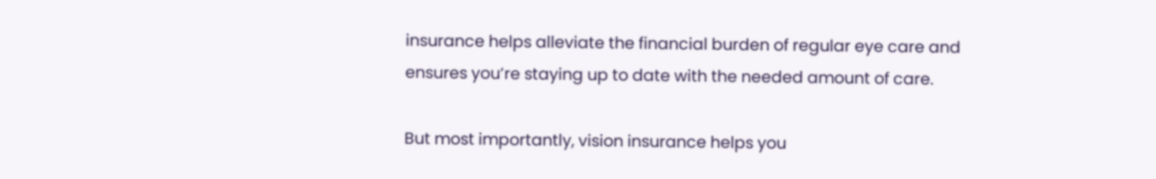insurance helps alleviate the financial burden of regular eye care and ensures you’re staying up to date with the needed amount of care.

But most importantly, vision insurance helps you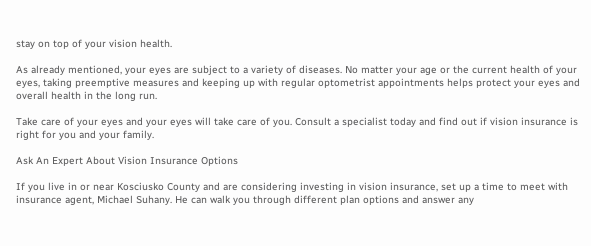stay on top of your vision health.

As already mentioned, your eyes are subject to a variety of diseases. No matter your age or the current health of your eyes, taking preemptive measures and keeping up with regular optometrist appointments helps protect your eyes and overall health in the long run.

Take care of your eyes and your eyes will take care of you. Consult a specialist today and find out if vision insurance is right for you and your family.

Ask An Expert About Vision Insurance Options

If you live in or near Kosciusko County and are considering investing in vision insurance, set up a time to meet with insurance agent, Michael Suhany. He can walk you through different plan options and answer any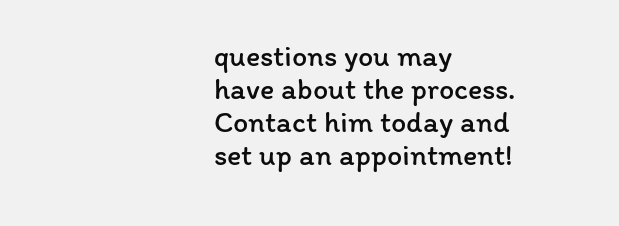questions you may have about the process. Contact him today and set up an appointment!